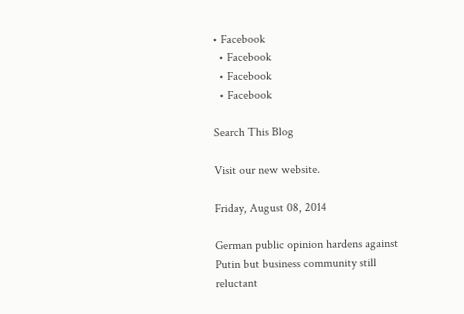• Facebook
  • Facebook
  • Facebook
  • Facebook

Search This Blog

Visit our new website.

Friday, August 08, 2014

German public opinion hardens against Putin but business community still reluctant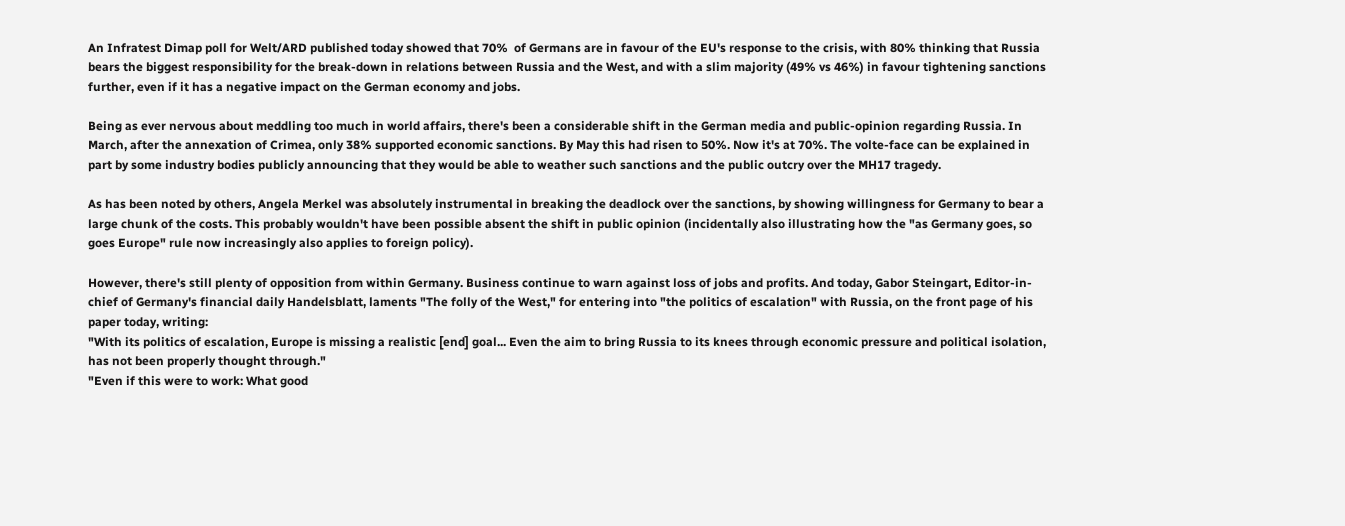An Infratest Dimap poll for Welt/ARD published today showed that 70%  of Germans are in favour of the EU's response to the crisis, with 80% thinking that Russia bears the biggest responsibility for the break-down in relations between Russia and the West, and with a slim majority (49% vs 46%) in favour tightening sanctions further, even if it has a negative impact on the German economy and jobs.

Being as ever nervous about meddling too much in world affairs, there's been a considerable shift in the German media and public-opinion regarding Russia. In March, after the annexation of Crimea, only 38% supported economic sanctions. By May this had risen to 50%. Now it's at 70%. The volte-face can be explained in part by some industry bodies publicly announcing that they would be able to weather such sanctions and the public outcry over the MH17 tragedy.

As has been noted by others, Angela Merkel was absolutely instrumental in breaking the deadlock over the sanctions, by showing willingness for Germany to bear a large chunk of the costs. This probably wouldn't have been possible absent the shift in public opinion (incidentally also illustrating how the "as Germany goes, so goes Europe" rule now increasingly also applies to foreign policy).

However, there's still plenty of opposition from within Germany. Business continue to warn against loss of jobs and profits. And today, Gabor Steingart, Editor-in-chief of Germany's financial daily Handelsblatt, laments "The folly of the West," for entering into "the politics of escalation" with Russia, on the front page of his paper today, writing:
"With its politics of escalation, Europe is missing a realistic [end] goal... Even the aim to bring Russia to its knees through economic pressure and political isolation, has not been properly thought through."
"Even if this were to work: What good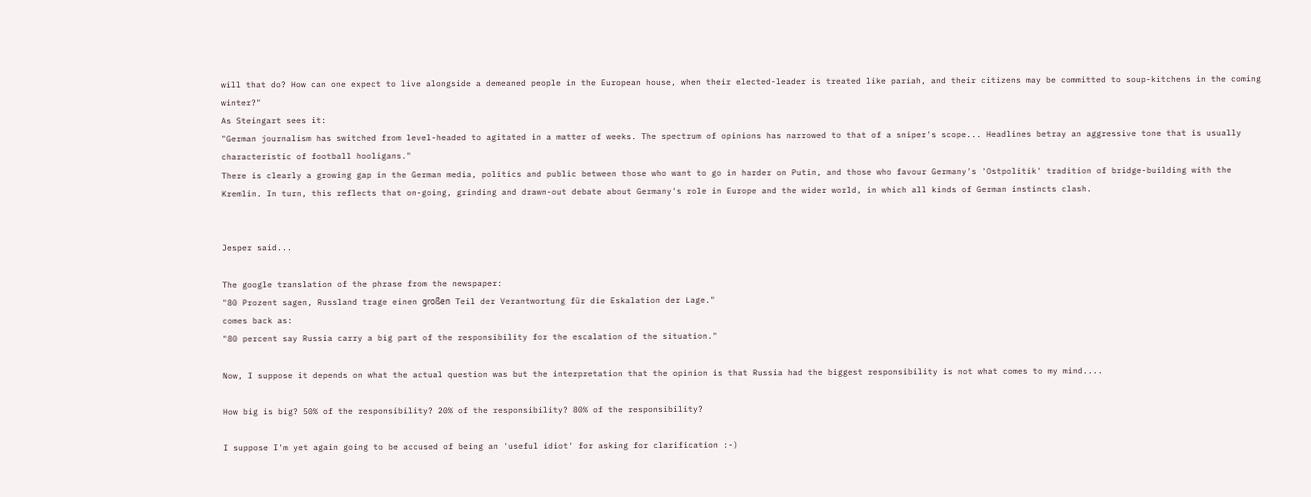will that do? How can one expect to live alongside a demeaned people in the European house, when their elected-leader is treated like pariah, and their citizens may be committed to soup-kitchens in the coming winter?"
As Steingart sees it:
"German journalism has switched from level-headed to agitated in a matter of weeks. The spectrum of opinions has narrowed to that of a sniper's scope... Headlines betray an aggressive tone that is usually characteristic of football hooligans."
There is clearly a growing gap in the German media, politics and public between those who want to go in harder on Putin, and those who favour Germany's 'Ostpolitik' tradition of bridge-building with the Kremlin. In turn, this reflects that on-going, grinding and drawn-out debate about Germany's role in Europe and the wider world, in which all kinds of German instincts clash.


Jesper said...

The google translation of the phrase from the newspaper:
"80 Prozent sagen, Russland trage einen großen Teil der Verantwortung für die Eskalation der Lage."
comes back as:
"80 percent say Russia carry a big part of the responsibility for the escalation of the situation."

Now, I suppose it depends on what the actual question was but the interpretation that the opinion is that Russia had the biggest responsibility is not what comes to my mind....

How big is big? 50% of the responsibility? 20% of the responsibility? 80% of the responsibility?

I suppose I'm yet again going to be accused of being an 'useful idiot' for asking for clarification :-)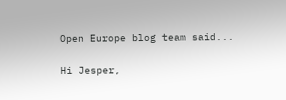Open Europe blog team said...

Hi Jesper,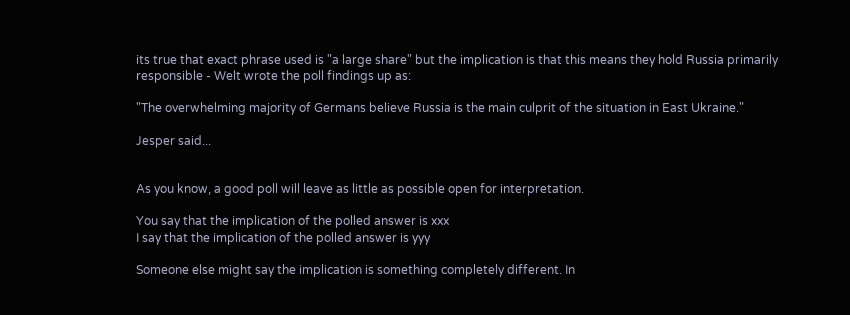its true that exact phrase used is "a large share" but the implication is that this means they hold Russia primarily responsible - Welt wrote the poll findings up as:

"The overwhelming majority of Germans believe Russia is the main culprit of the situation in East Ukraine."

Jesper said...


As you know, a good poll will leave as little as possible open for interpretation.

You say that the implication of the polled answer is xxx
I say that the implication of the polled answer is yyy

Someone else might say the implication is something completely different. In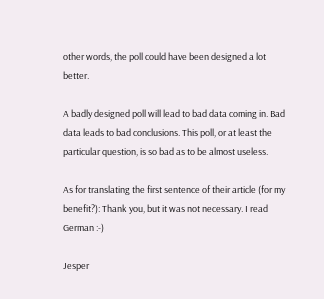other words, the poll could have been designed a lot better.

A badly designed poll will lead to bad data coming in. Bad data leads to bad conclusions. This poll, or at least the particular question, is so bad as to be almost useless.

As for translating the first sentence of their article (for my benefit?): Thank you, but it was not necessary. I read German :-)

Jesper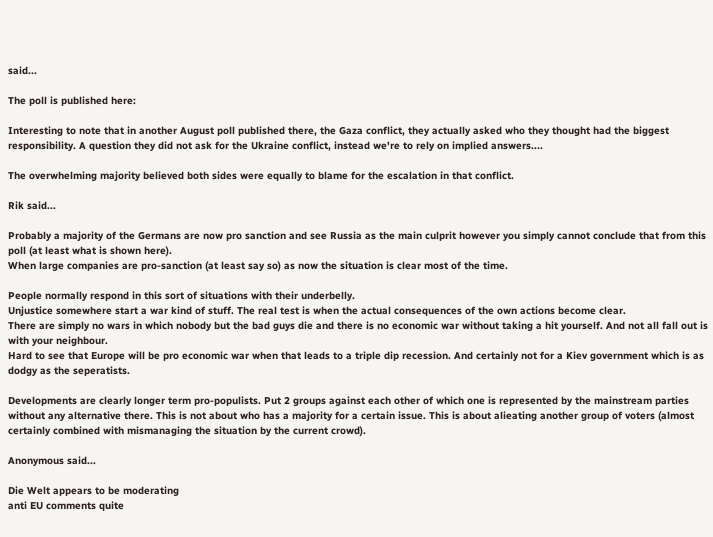said...

The poll is published here:

Interesting to note that in another August poll published there, the Gaza conflict, they actually asked who they thought had the biggest responsibility. A question they did not ask for the Ukraine conflict, instead we're to rely on implied answers....

The overwhelming majority believed both sides were equally to blame for the escalation in that conflict.

Rik said...

Probably a majority of the Germans are now pro sanction and see Russia as the main culprit however you simply cannot conclude that from this poll (at least what is shown here).
When large companies are pro-sanction (at least say so) as now the situation is clear most of the time.

People normally respond in this sort of situations with their underbelly.
Unjustice somewhere start a war kind of stuff. The real test is when the actual consequences of the own actions become clear.
There are simply no wars in which nobody but the bad guys die and there is no economic war without taking a hit yourself. And not all fall out is with your neighbour.
Hard to see that Europe will be pro economic war when that leads to a triple dip recession. And certainly not for a Kiev government which is as dodgy as the seperatists.

Developments are clearly longer term pro-populists. Put 2 groups against each other of which one is represented by the mainstream parties without any alternative there. This is not about who has a majority for a certain issue. This is about alieating another group of voters (almost certainly combined with mismanaging the situation by the current crowd).

Anonymous said...

Die Welt appears to be moderating
anti EU comments quite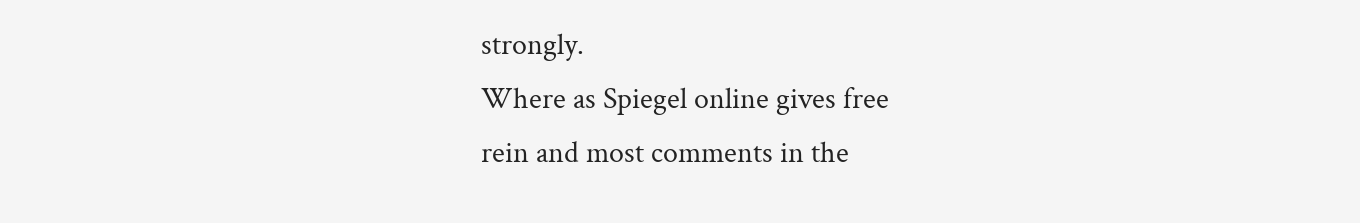strongly.
Where as Spiegel online gives free
rein and most comments in the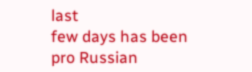last
few days has been pro Russian